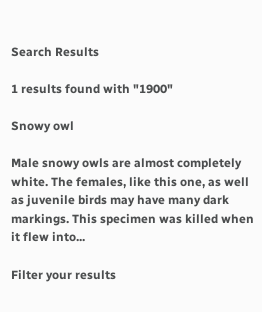Search Results

1 results found with "1900"

Snowy owl

Male snowy owls are almost completely white. The females, like this one, as well as juvenile birds may have many dark markings. This specimen was killed when it flew into...

Filter your results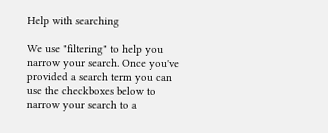Help with searching

We use "filtering" to help you narrow your search. Once you've provided a search term you can use the checkboxes below to narrow your search to a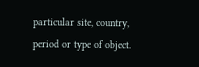particular site, country, period or type of object.